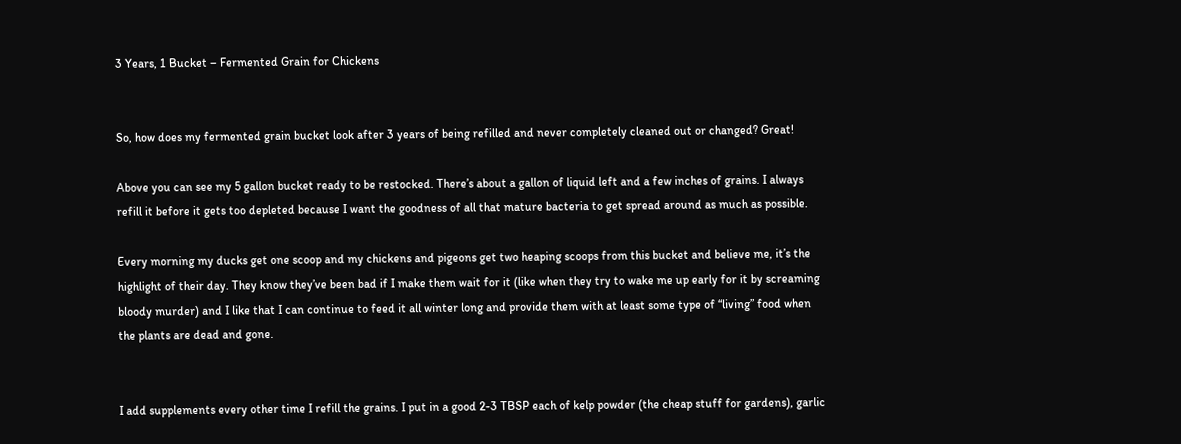3 Years, 1 Bucket – Fermented Grain for Chickens


So, how does my fermented grain bucket look after 3 years of being refilled and never completely cleaned out or changed? Great!

Above you can see my 5 gallon bucket ready to be restocked. There’s about a gallon of liquid left and a few inches of grains. I always refill it before it gets too depleted because I want the goodness of all that mature bacteria to get spread around as much as possible.

Every morning my ducks get one scoop and my chickens and pigeons get two heaping scoops from this bucket and believe me, it’s the highlight of their day. They know they’ve been bad if I make them wait for it (like when they try to wake me up early for it by screaming bloody murder) and I like that I can continue to feed it all winter long and provide them with at least some type of “living” food when the plants are dead and gone.


I add supplements every other time I refill the grains. I put in a good 2-3 TBSP each of kelp powder (the cheap stuff for gardens), garlic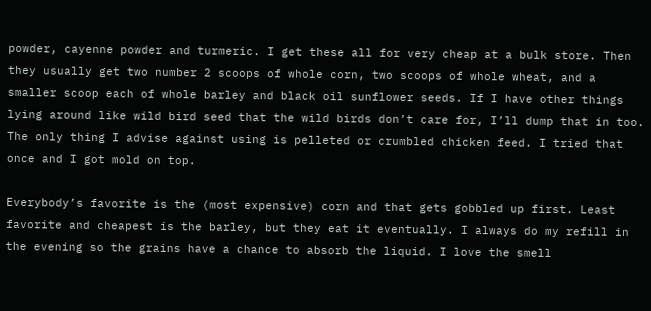powder, cayenne powder and turmeric. I get these all for very cheap at a bulk store. Then they usually get two number 2 scoops of whole corn, two scoops of whole wheat, and a smaller scoop each of whole barley and black oil sunflower seeds. If I have other things lying around like wild bird seed that the wild birds don’t care for, I’ll dump that in too. The only thing I advise against using is pelleted or crumbled chicken feed. I tried that once and I got mold on top.

Everybody’s favorite is the (most expensive) corn and that gets gobbled up first. Least favorite and cheapest is the barley, but they eat it eventually. I always do my refill in the evening so the grains have a chance to absorb the liquid. I love the smell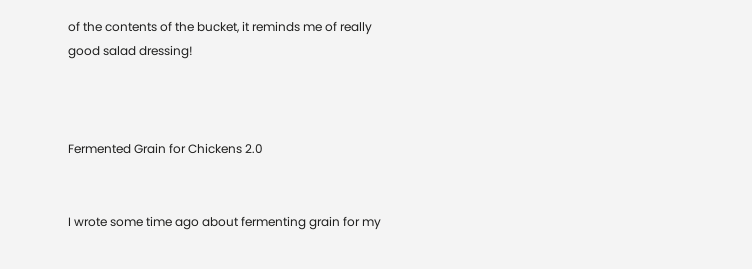of the contents of the bucket, it reminds me of really good salad dressing!



Fermented Grain for Chickens 2.0


I wrote some time ago about fermenting grain for my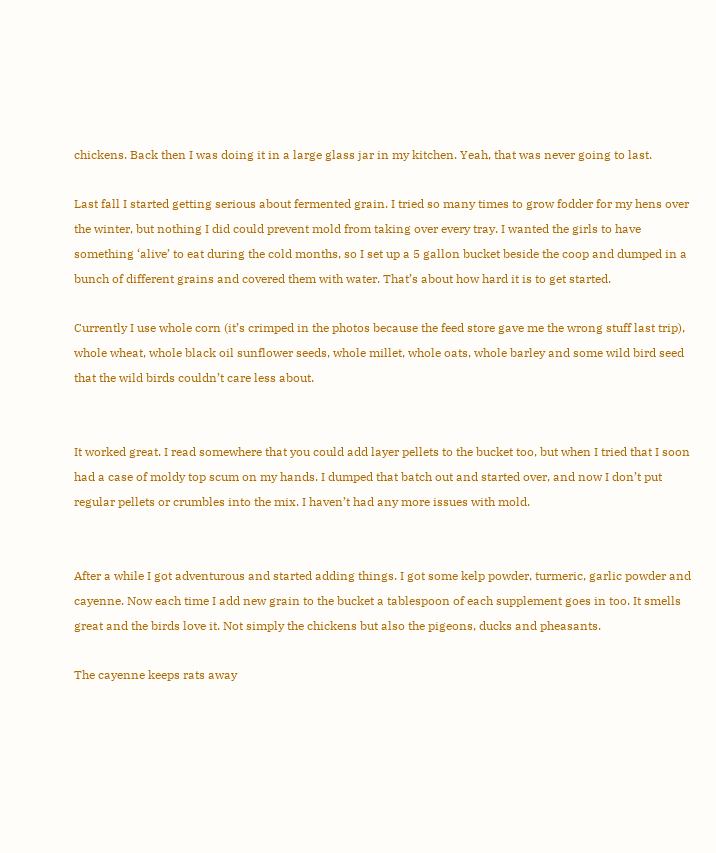chickens. Back then I was doing it in a large glass jar in my kitchen. Yeah, that was never going to last.

Last fall I started getting serious about fermented grain. I tried so many times to grow fodder for my hens over the winter, but nothing I did could prevent mold from taking over every tray. I wanted the girls to have something ‘alive’ to eat during the cold months, so I set up a 5 gallon bucket beside the coop and dumped in a bunch of different grains and covered them with water. That’s about how hard it is to get started.

Currently I use whole corn (it’s crimped in the photos because the feed store gave me the wrong stuff last trip), whole wheat, whole black oil sunflower seeds, whole millet, whole oats, whole barley and some wild bird seed that the wild birds couldn’t care less about.


It worked great. I read somewhere that you could add layer pellets to the bucket too, but when I tried that I soon had a case of moldy top scum on my hands. I dumped that batch out and started over, and now I don’t put regular pellets or crumbles into the mix. I haven’t had any more issues with mold.


After a while I got adventurous and started adding things. I got some kelp powder, turmeric, garlic powder and cayenne. Now each time I add new grain to the bucket a tablespoon of each supplement goes in too. It smells great and the birds love it. Not simply the chickens but also the pigeons, ducks and pheasants.

The cayenne keeps rats away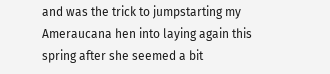and was the trick to jumpstarting my Ameraucana hen into laying again this spring after she seemed a bit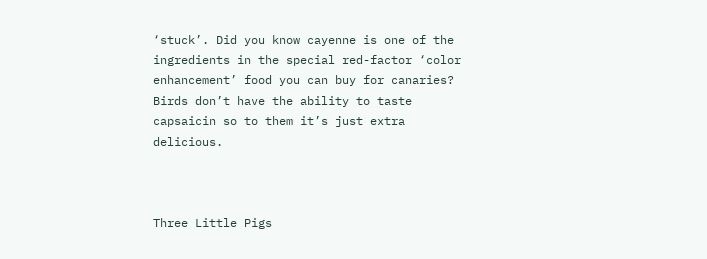‘stuck’. Did you know cayenne is one of the ingredients in the special red-factor ‘color enhancement’ food you can buy for canaries?  Birds don’t have the ability to taste capsaicin so to them it’s just extra delicious.



Three Little Pigs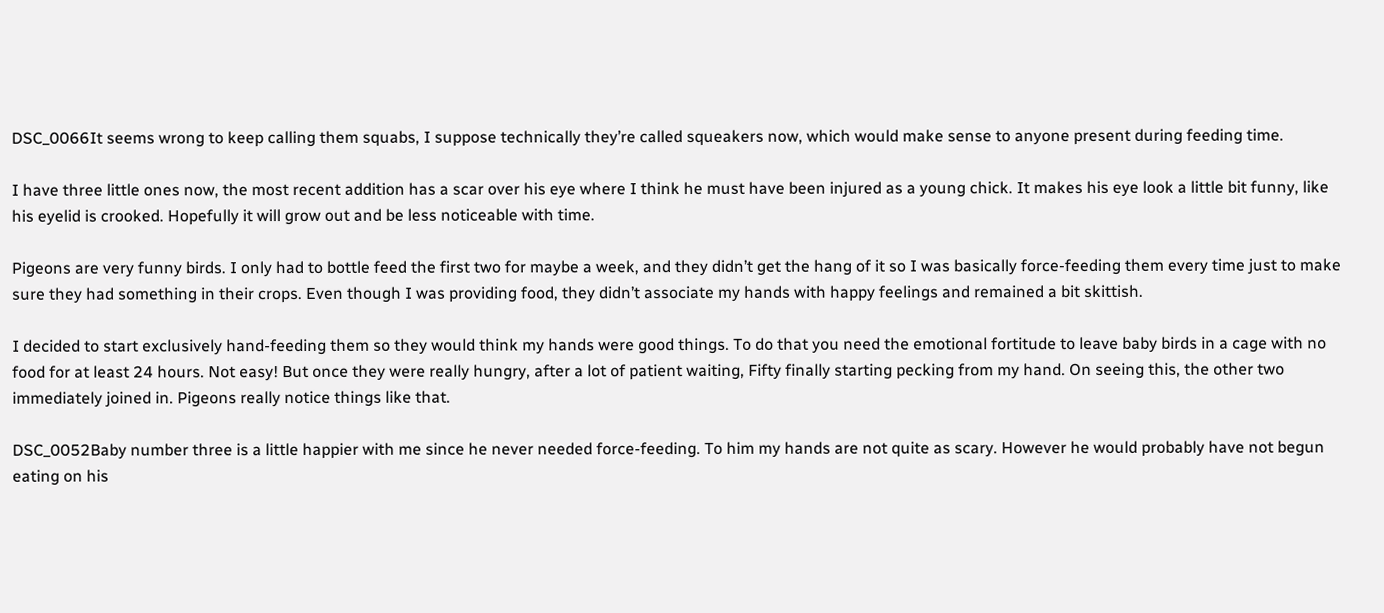DSC_0066It seems wrong to keep calling them squabs, I suppose technically they’re called squeakers now, which would make sense to anyone present during feeding time.

I have three little ones now, the most recent addition has a scar over his eye where I think he must have been injured as a young chick. It makes his eye look a little bit funny, like his eyelid is crooked. Hopefully it will grow out and be less noticeable with time.

Pigeons are very funny birds. I only had to bottle feed the first two for maybe a week, and they didn’t get the hang of it so I was basically force-feeding them every time just to make sure they had something in their crops. Even though I was providing food, they didn’t associate my hands with happy feelings and remained a bit skittish.

I decided to start exclusively hand-feeding them so they would think my hands were good things. To do that you need the emotional fortitude to leave baby birds in a cage with no food for at least 24 hours. Not easy! But once they were really hungry, after a lot of patient waiting, Fifty finally starting pecking from my hand. On seeing this, the other two immediately joined in. Pigeons really notice things like that.

DSC_0052Baby number three is a little happier with me since he never needed force-feeding. To him my hands are not quite as scary. However he would probably have not begun eating on his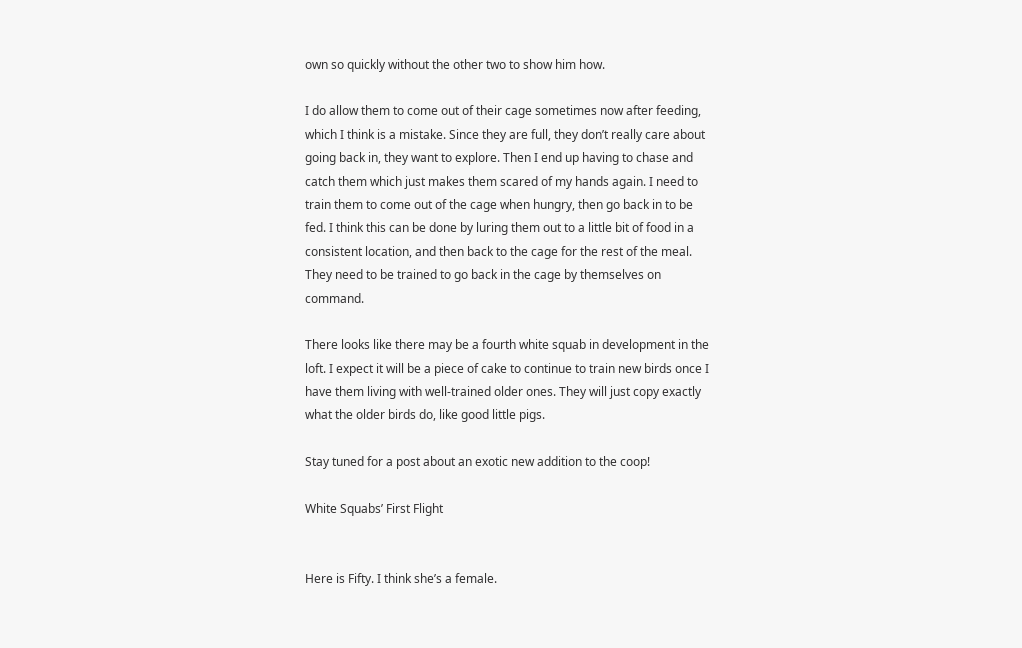own so quickly without the other two to show him how.

I do allow them to come out of their cage sometimes now after feeding, which I think is a mistake. Since they are full, they don’t really care about going back in, they want to explore. Then I end up having to chase and catch them which just makes them scared of my hands again. I need to train them to come out of the cage when hungry, then go back in to be fed. I think this can be done by luring them out to a little bit of food in a consistent location, and then back to the cage for the rest of the meal. They need to be trained to go back in the cage by themselves on command.

There looks like there may be a fourth white squab in development in the loft. I expect it will be a piece of cake to continue to train new birds once I have them living with well-trained older ones. They will just copy exactly what the older birds do, like good little pigs.

Stay tuned for a post about an exotic new addition to the coop!

White Squabs’ First Flight


Here is Fifty. I think she’s a female.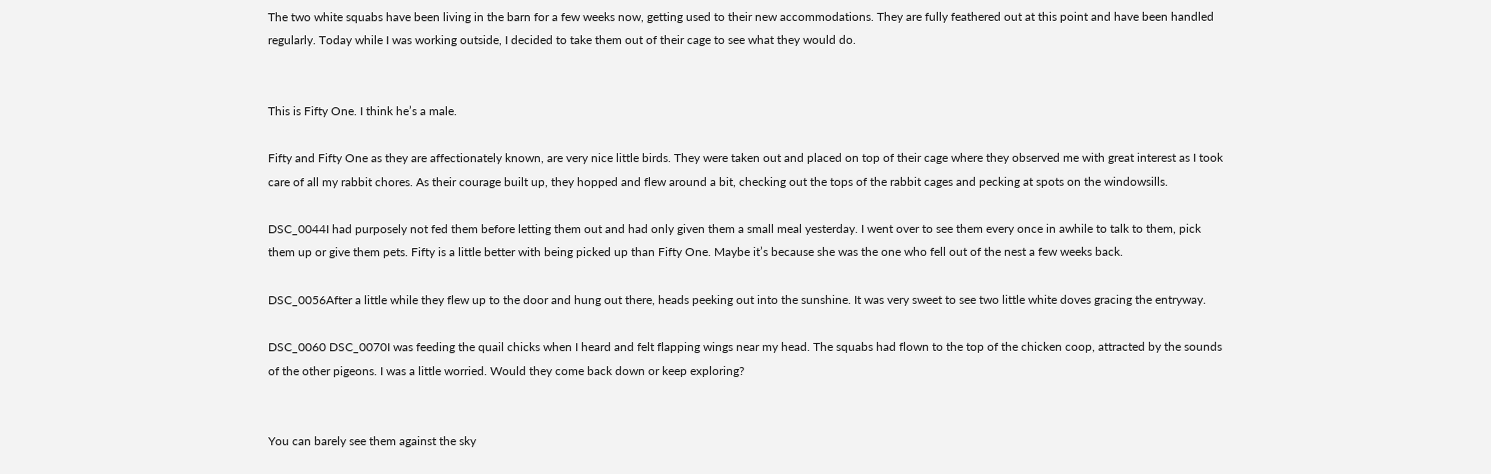The two white squabs have been living in the barn for a few weeks now, getting used to their new accommodations. They are fully feathered out at this point and have been handled regularly. Today while I was working outside, I decided to take them out of their cage to see what they would do.


This is Fifty One. I think he’s a male.

Fifty and Fifty One as they are affectionately known, are very nice little birds. They were taken out and placed on top of their cage where they observed me with great interest as I took care of all my rabbit chores. As their courage built up, they hopped and flew around a bit, checking out the tops of the rabbit cages and pecking at spots on the windowsills.

DSC_0044I had purposely not fed them before letting them out and had only given them a small meal yesterday. I went over to see them every once in awhile to talk to them, pick them up or give them pets. Fifty is a little better with being picked up than Fifty One. Maybe it’s because she was the one who fell out of the nest a few weeks back.

DSC_0056After a little while they flew up to the door and hung out there, heads peeking out into the sunshine. It was very sweet to see two little white doves gracing the entryway.

DSC_0060 DSC_0070I was feeding the quail chicks when I heard and felt flapping wings near my head. The squabs had flown to the top of the chicken coop, attracted by the sounds of the other pigeons. I was a little worried. Would they come back down or keep exploring?


You can barely see them against the sky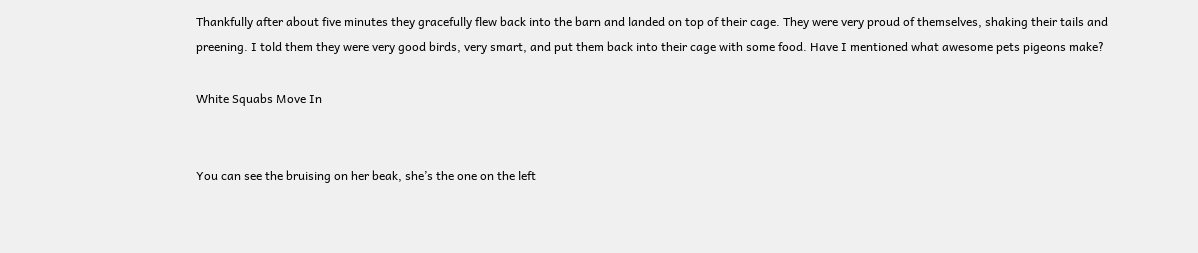Thankfully after about five minutes they gracefully flew back into the barn and landed on top of their cage. They were very proud of themselves, shaking their tails and preening. I told them they were very good birds, very smart, and put them back into their cage with some food. Have I mentioned what awesome pets pigeons make?

White Squabs Move In


You can see the bruising on her beak, she’s the one on the left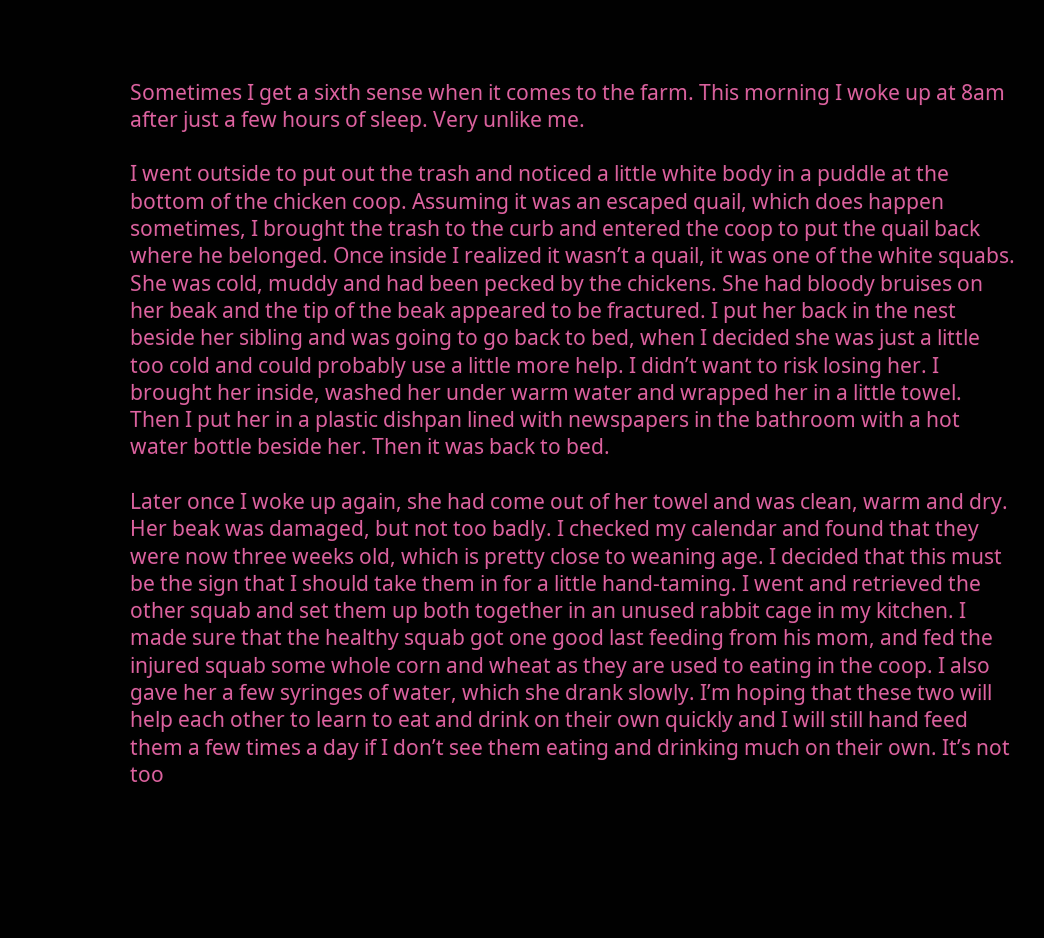Sometimes I get a sixth sense when it comes to the farm. This morning I woke up at 8am after just a few hours of sleep. Very unlike me.

I went outside to put out the trash and noticed a little white body in a puddle at the bottom of the chicken coop. Assuming it was an escaped quail, which does happen sometimes, I brought the trash to the curb and entered the coop to put the quail back where he belonged. Once inside I realized it wasn’t a quail, it was one of the white squabs. She was cold, muddy and had been pecked by the chickens. She had bloody bruises on her beak and the tip of the beak appeared to be fractured. I put her back in the nest beside her sibling and was going to go back to bed, when I decided she was just a little too cold and could probably use a little more help. I didn’t want to risk losing her. I brought her inside, washed her under warm water and wrapped her in a little towel. Then I put her in a plastic dishpan lined with newspapers in the bathroom with a hot water bottle beside her. Then it was back to bed.

Later once I woke up again, she had come out of her towel and was clean, warm and dry. Her beak was damaged, but not too badly. I checked my calendar and found that they were now three weeks old, which is pretty close to weaning age. I decided that this must be the sign that I should take them in for a little hand-taming. I went and retrieved the other squab and set them up both together in an unused rabbit cage in my kitchen. I made sure that the healthy squab got one good last feeding from his mom, and fed the injured squab some whole corn and wheat as they are used to eating in the coop. I also gave her a few syringes of water, which she drank slowly. I’m hoping that these two will help each other to learn to eat and drink on their own quickly and I will still hand feed them a few times a day if I don’t see them eating and drinking much on their own. It’s not too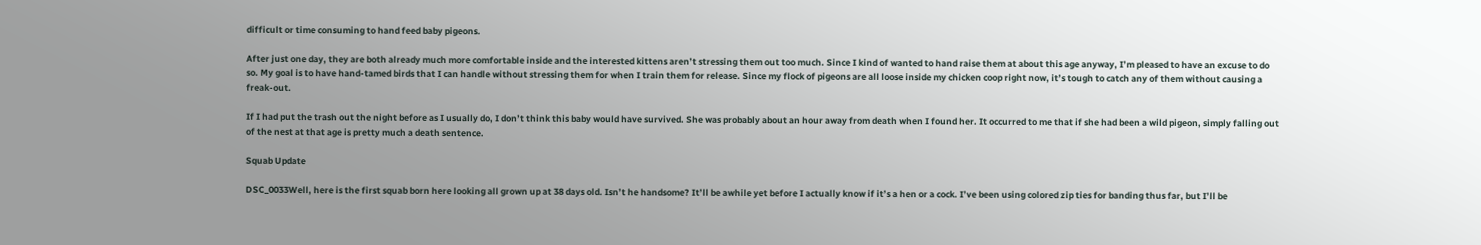difficult or time consuming to hand feed baby pigeons.

After just one day, they are both already much more comfortable inside and the interested kittens aren’t stressing them out too much. Since I kind of wanted to hand raise them at about this age anyway, I’m pleased to have an excuse to do so. My goal is to have hand-tamed birds that I can handle without stressing them for when I train them for release. Since my flock of pigeons are all loose inside my chicken coop right now, it’s tough to catch any of them without causing a freak-out.

If I had put the trash out the night before as I usually do, I don’t think this baby would have survived. She was probably about an hour away from death when I found her. It occurred to me that if she had been a wild pigeon, simply falling out of the nest at that age is pretty much a death sentence.

Squab Update

DSC_0033Well, here is the first squab born here looking all grown up at 38 days old. Isn’t he handsome? It’ll be awhile yet before I actually know if it’s a hen or a cock. I’ve been using colored zip ties for banding thus far, but I’ll be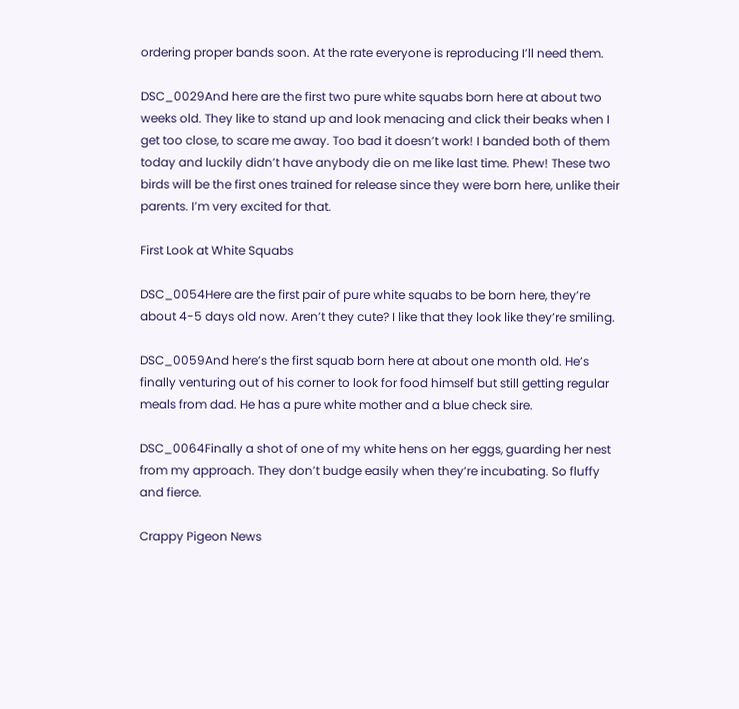ordering proper bands soon. At the rate everyone is reproducing I’ll need them.

DSC_0029And here are the first two pure white squabs born here at about two weeks old. They like to stand up and look menacing and click their beaks when I get too close, to scare me away. Too bad it doesn’t work! I banded both of them today and luckily didn’t have anybody die on me like last time. Phew! These two birds will be the first ones trained for release since they were born here, unlike their parents. I’m very excited for that.

First Look at White Squabs

DSC_0054Here are the first pair of pure white squabs to be born here, they’re about 4-5 days old now. Aren’t they cute? I like that they look like they’re smiling.

DSC_0059And here’s the first squab born here at about one month old. He’s finally venturing out of his corner to look for food himself but still getting regular meals from dad. He has a pure white mother and a blue check sire.

DSC_0064Finally a shot of one of my white hens on her eggs, guarding her nest from my approach. They don’t budge easily when they’re incubating. So fluffy and fierce.

Crappy Pigeon News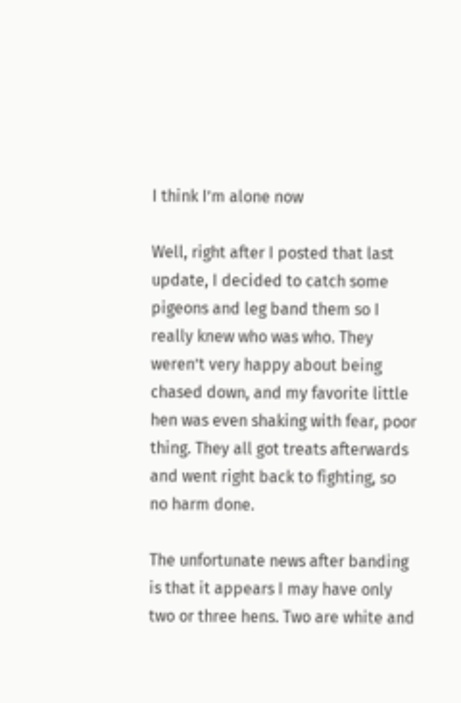I think I’m alone now

Well, right after I posted that last update, I decided to catch some pigeons and leg band them so I really knew who was who. They weren’t very happy about being chased down, and my favorite little hen was even shaking with fear, poor thing. They all got treats afterwards and went right back to fighting, so no harm done.

The unfortunate news after banding is that it appears I may have only two or three hens. Two are white and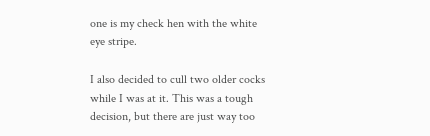one is my check hen with the white eye stripe.

I also decided to cull two older cocks while I was at it. This was a tough decision, but there are just way too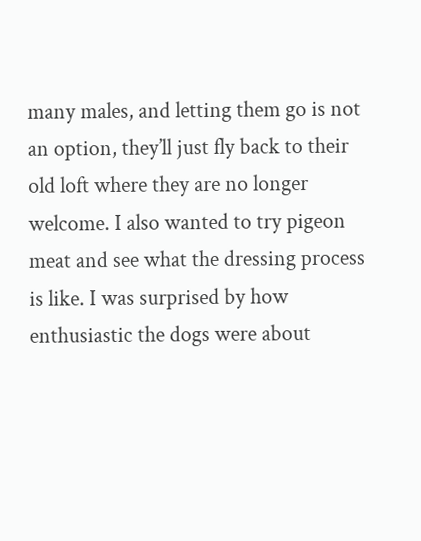many males, and letting them go is not an option, they’ll just fly back to their old loft where they are no longer welcome. I also wanted to try pigeon meat and see what the dressing process is like. I was surprised by how enthusiastic the dogs were about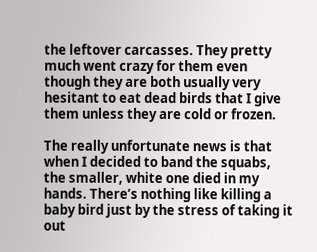the leftover carcasses. They pretty much went crazy for them even though they are both usually very hesitant to eat dead birds that I give them unless they are cold or frozen.

The really unfortunate news is that when I decided to band the squabs, the smaller, white one died in my hands. There’s nothing like killing a baby bird just by the stress of taking it out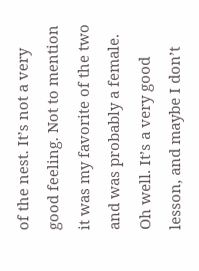of the nest. It’s not a very good feeling. Not to mention it was my favorite of the two and was probably a female. Oh well. It’s a very good lesson, and maybe I don’t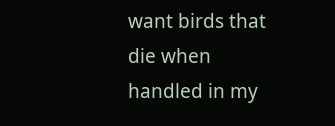want birds that die when handled in my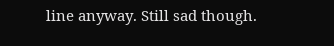line anyway. Still sad though.